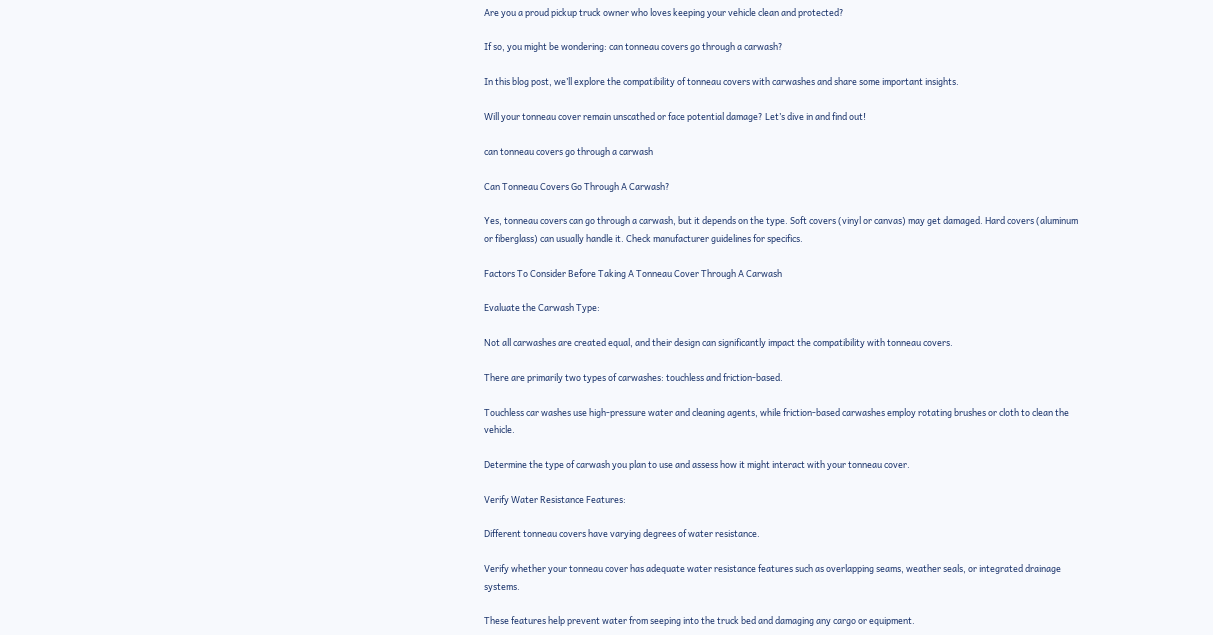Are you a proud pickup truck owner who loves keeping your vehicle clean and protected?

If so, you might be wondering: can tonneau covers go through a carwash?

In this blog post, we’ll explore the compatibility of tonneau covers with carwashes and share some important insights.

Will your tonneau cover remain unscathed or face potential damage? Let’s dive in and find out!

can tonneau covers go through a carwash

Can Tonneau Covers Go Through A Carwash?

Yes, tonneau covers can go through a carwash, but it depends on the type. Soft covers (vinyl or canvas) may get damaged. Hard covers (aluminum or fiberglass) can usually handle it. Check manufacturer guidelines for specifics.

Factors To Consider Before Taking A Tonneau Cover Through A Carwash

Evaluate the Carwash Type:

Not all carwashes are created equal, and their design can significantly impact the compatibility with tonneau covers.

There are primarily two types of carwashes: touchless and friction-based.

Touchless car washes use high-pressure water and cleaning agents, while friction-based carwashes employ rotating brushes or cloth to clean the vehicle.

Determine the type of carwash you plan to use and assess how it might interact with your tonneau cover.

Verify Water Resistance Features:

Different tonneau covers have varying degrees of water resistance.

Verify whether your tonneau cover has adequate water resistance features such as overlapping seams, weather seals, or integrated drainage systems.

These features help prevent water from seeping into the truck bed and damaging any cargo or equipment.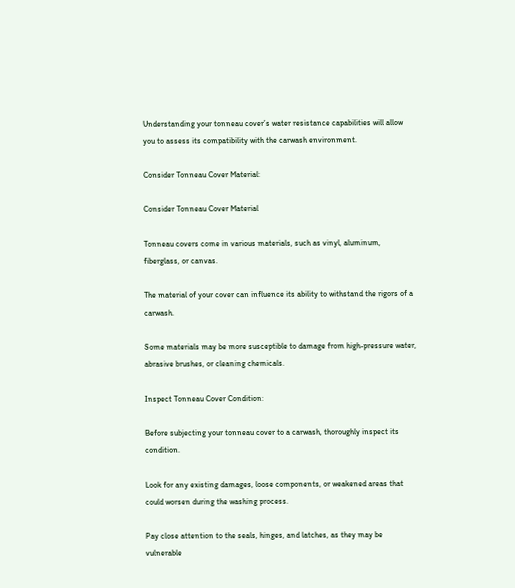Understanding your tonneau cover’s water resistance capabilities will allow you to assess its compatibility with the carwash environment.

Consider Tonneau Cover Material:

Consider Tonneau Cover Material

Tonneau covers come in various materials, such as vinyl, aluminum, fiberglass, or canvas.

The material of your cover can influence its ability to withstand the rigors of a carwash.

Some materials may be more susceptible to damage from high-pressure water, abrasive brushes, or cleaning chemicals.

Inspect Tonneau Cover Condition:

Before subjecting your tonneau cover to a carwash, thoroughly inspect its condition.

Look for any existing damages, loose components, or weakened areas that could worsen during the washing process.

Pay close attention to the seals, hinges, and latches, as they may be vulnerable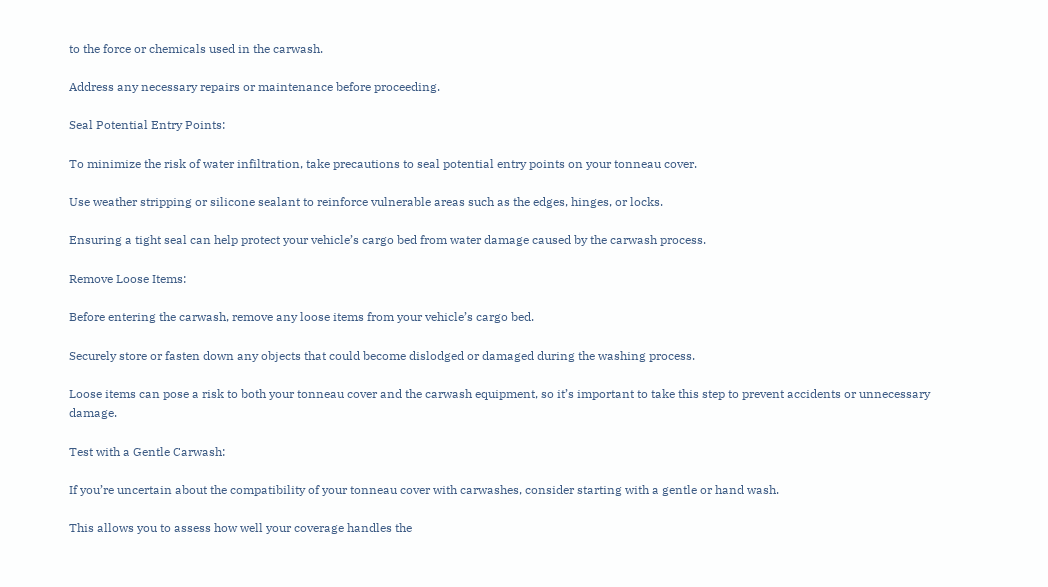to the force or chemicals used in the carwash.

Address any necessary repairs or maintenance before proceeding.

Seal Potential Entry Points:

To minimize the risk of water infiltration, take precautions to seal potential entry points on your tonneau cover.

Use weather stripping or silicone sealant to reinforce vulnerable areas such as the edges, hinges, or locks.

Ensuring a tight seal can help protect your vehicle’s cargo bed from water damage caused by the carwash process.

Remove Loose Items:

Before entering the carwash, remove any loose items from your vehicle’s cargo bed.

Securely store or fasten down any objects that could become dislodged or damaged during the washing process.

Loose items can pose a risk to both your tonneau cover and the carwash equipment, so it’s important to take this step to prevent accidents or unnecessary damage.

Test with a Gentle Carwash:

If you’re uncertain about the compatibility of your tonneau cover with carwashes, consider starting with a gentle or hand wash.

This allows you to assess how well your coverage handles the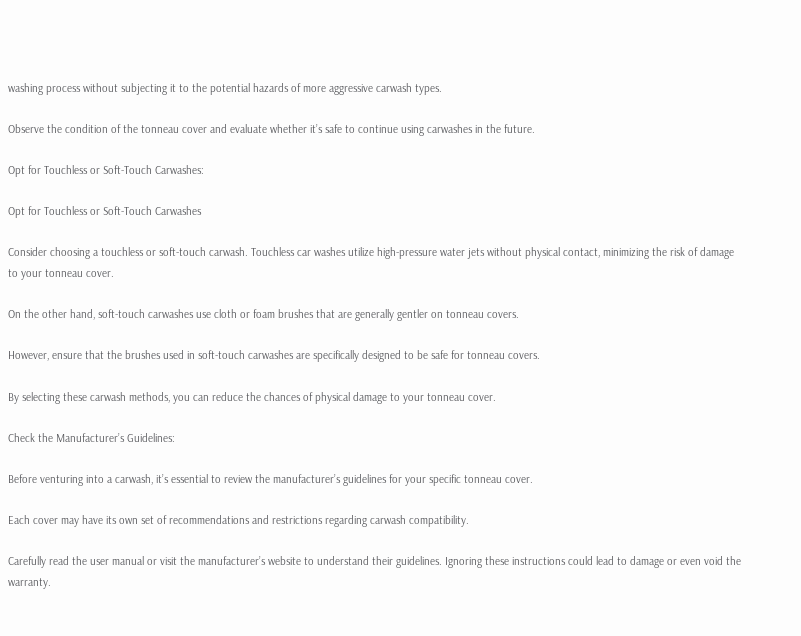washing process without subjecting it to the potential hazards of more aggressive carwash types.

Observe the condition of the tonneau cover and evaluate whether it’s safe to continue using carwashes in the future.

Opt for Touchless or Soft-Touch Carwashes:

Opt for Touchless or Soft-Touch Carwashes

Consider choosing a touchless or soft-touch carwash. Touchless car washes utilize high-pressure water jets without physical contact, minimizing the risk of damage to your tonneau cover.

On the other hand, soft-touch carwashes use cloth or foam brushes that are generally gentler on tonneau covers.

However, ensure that the brushes used in soft-touch carwashes are specifically designed to be safe for tonneau covers.

By selecting these carwash methods, you can reduce the chances of physical damage to your tonneau cover.

Check the Manufacturer’s Guidelines:

Before venturing into a carwash, it’s essential to review the manufacturer’s guidelines for your specific tonneau cover.

Each cover may have its own set of recommendations and restrictions regarding carwash compatibility.

Carefully read the user manual or visit the manufacturer’s website to understand their guidelines. Ignoring these instructions could lead to damage or even void the warranty.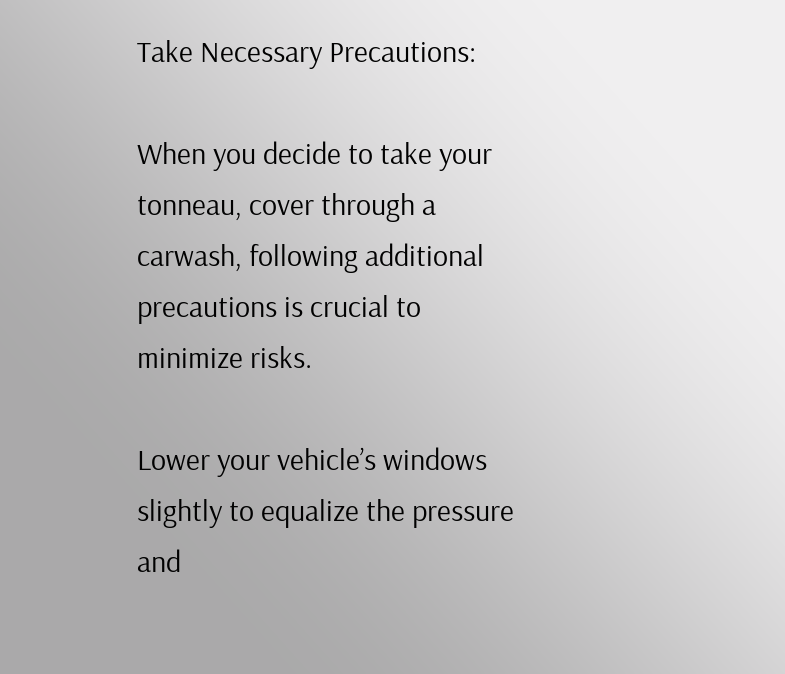Take Necessary Precautions:

When you decide to take your tonneau, cover through a carwash, following additional precautions is crucial to minimize risks.

Lower your vehicle’s windows slightly to equalize the pressure and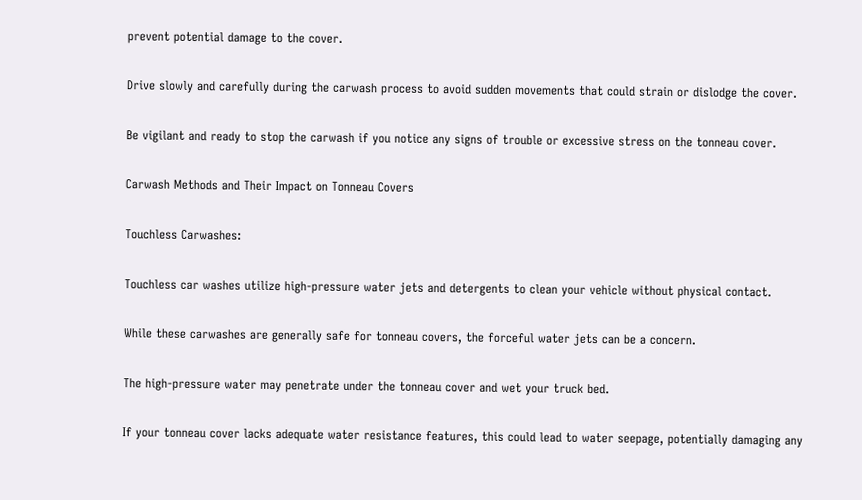prevent potential damage to the cover.

Drive slowly and carefully during the carwash process to avoid sudden movements that could strain or dislodge the cover.

Be vigilant and ready to stop the carwash if you notice any signs of trouble or excessive stress on the tonneau cover.

Carwash Methods and Their Impact on Tonneau Covers

Touchless Carwashes:

Touchless car washes utilize high-pressure water jets and detergents to clean your vehicle without physical contact.

While these carwashes are generally safe for tonneau covers, the forceful water jets can be a concern.

The high-pressure water may penetrate under the tonneau cover and wet your truck bed.

If your tonneau cover lacks adequate water resistance features, this could lead to water seepage, potentially damaging any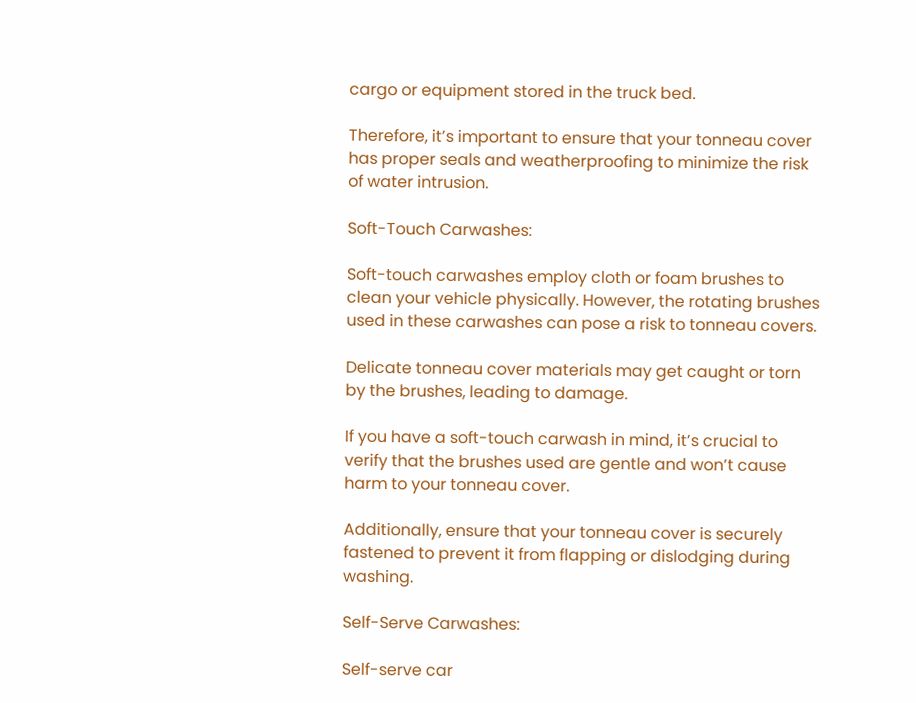cargo or equipment stored in the truck bed.

Therefore, it’s important to ensure that your tonneau cover has proper seals and weatherproofing to minimize the risk of water intrusion.

Soft-Touch Carwashes:

Soft-touch carwashes employ cloth or foam brushes to clean your vehicle physically. However, the rotating brushes used in these carwashes can pose a risk to tonneau covers.

Delicate tonneau cover materials may get caught or torn by the brushes, leading to damage.

If you have a soft-touch carwash in mind, it’s crucial to verify that the brushes used are gentle and won’t cause harm to your tonneau cover.

Additionally, ensure that your tonneau cover is securely fastened to prevent it from flapping or dislodging during washing.

Self-Serve Carwashes:

Self-serve car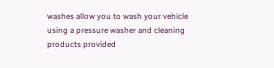washes allow you to wash your vehicle using a pressure washer and cleaning products provided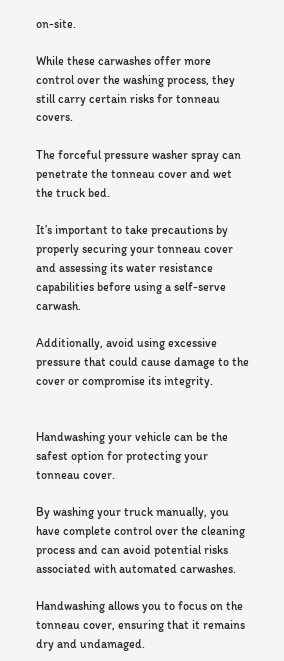on-site.

While these carwashes offer more control over the washing process, they still carry certain risks for tonneau covers.

The forceful pressure washer spray can penetrate the tonneau cover and wet the truck bed.

It’s important to take precautions by properly securing your tonneau cover and assessing its water resistance capabilities before using a self-serve carwash.

Additionally, avoid using excessive pressure that could cause damage to the cover or compromise its integrity.


Handwashing your vehicle can be the safest option for protecting your tonneau cover.

By washing your truck manually, you have complete control over the cleaning process and can avoid potential risks associated with automated carwashes.

Handwashing allows you to focus on the tonneau cover, ensuring that it remains dry and undamaged.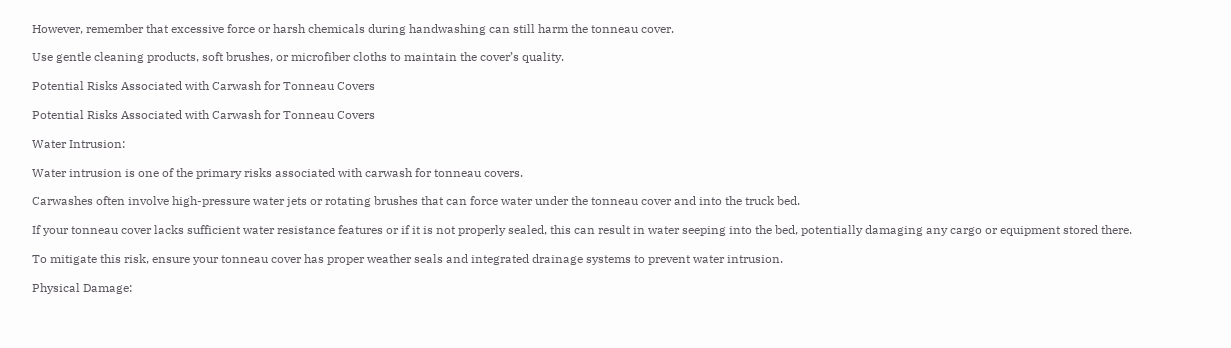However, remember that excessive force or harsh chemicals during handwashing can still harm the tonneau cover.

Use gentle cleaning products, soft brushes, or microfiber cloths to maintain the cover’s quality.

Potential Risks Associated with Carwash for Tonneau Covers

Potential Risks Associated with Carwash for Tonneau Covers

Water Intrusion:

Water intrusion is one of the primary risks associated with carwash for tonneau covers.

Carwashes often involve high-pressure water jets or rotating brushes that can force water under the tonneau cover and into the truck bed.

If your tonneau cover lacks sufficient water resistance features or if it is not properly sealed, this can result in water seeping into the bed, potentially damaging any cargo or equipment stored there.

To mitigate this risk, ensure your tonneau cover has proper weather seals and integrated drainage systems to prevent water intrusion.

Physical Damage: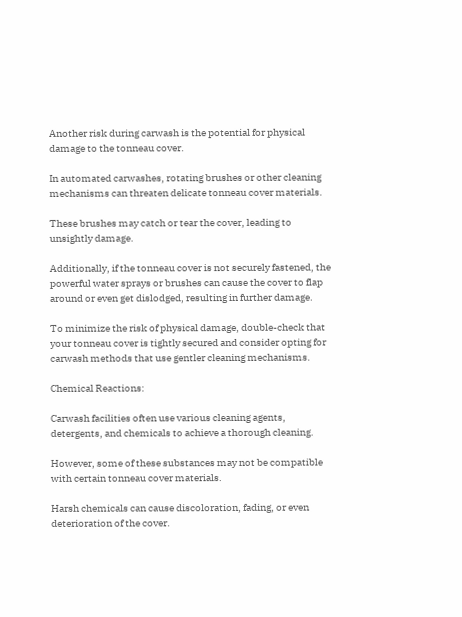Another risk during carwash is the potential for physical damage to the tonneau cover.

In automated carwashes, rotating brushes or other cleaning mechanisms can threaten delicate tonneau cover materials.

These brushes may catch or tear the cover, leading to unsightly damage.

Additionally, if the tonneau cover is not securely fastened, the powerful water sprays or brushes can cause the cover to flap around or even get dislodged, resulting in further damage.

To minimize the risk of physical damage, double-check that your tonneau cover is tightly secured and consider opting for carwash methods that use gentler cleaning mechanisms.

Chemical Reactions:

Carwash facilities often use various cleaning agents, detergents, and chemicals to achieve a thorough cleaning.

However, some of these substances may not be compatible with certain tonneau cover materials.

Harsh chemicals can cause discoloration, fading, or even deterioration of the cover.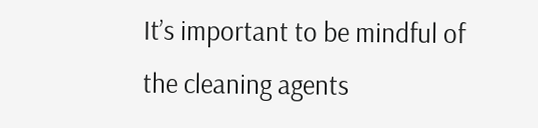It’s important to be mindful of the cleaning agents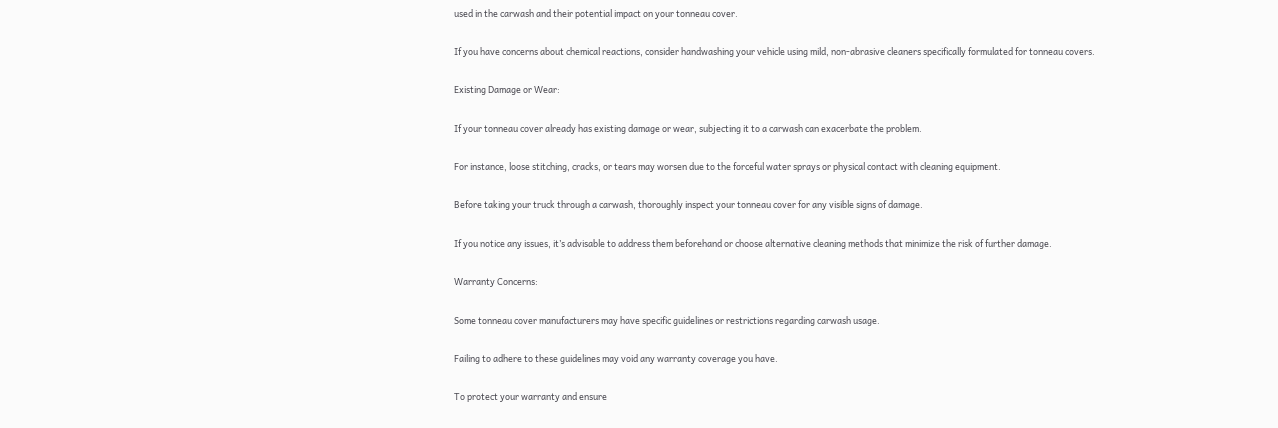used in the carwash and their potential impact on your tonneau cover.

If you have concerns about chemical reactions, consider handwashing your vehicle using mild, non-abrasive cleaners specifically formulated for tonneau covers.

Existing Damage or Wear:

If your tonneau cover already has existing damage or wear, subjecting it to a carwash can exacerbate the problem.

For instance, loose stitching, cracks, or tears may worsen due to the forceful water sprays or physical contact with cleaning equipment.

Before taking your truck through a carwash, thoroughly inspect your tonneau cover for any visible signs of damage.

If you notice any issues, it’s advisable to address them beforehand or choose alternative cleaning methods that minimize the risk of further damage.

Warranty Concerns:

Some tonneau cover manufacturers may have specific guidelines or restrictions regarding carwash usage.

Failing to adhere to these guidelines may void any warranty coverage you have.

To protect your warranty and ensure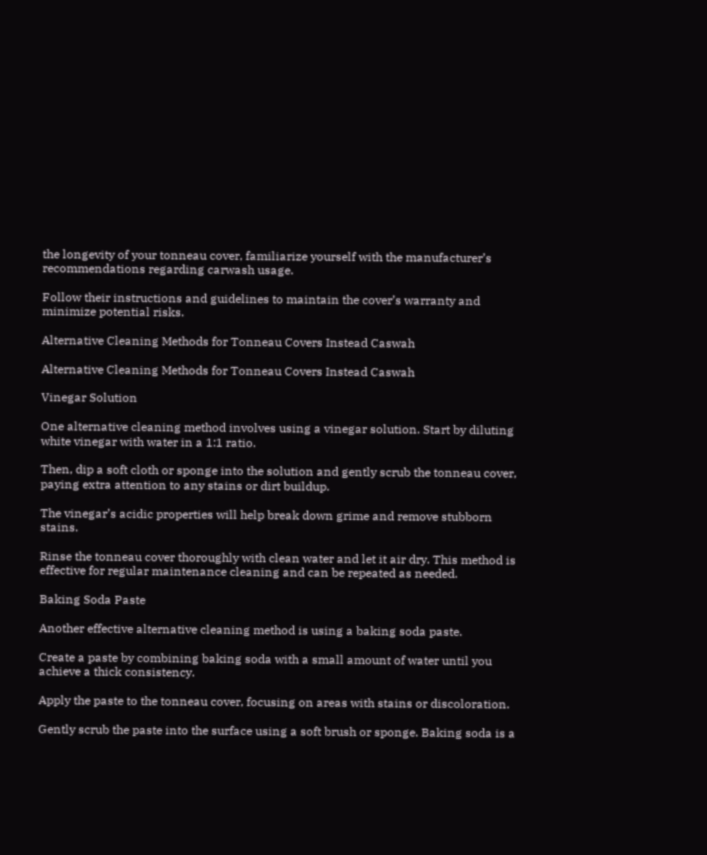the longevity of your tonneau cover, familiarize yourself with the manufacturer’s recommendations regarding carwash usage.

Follow their instructions and guidelines to maintain the cover’s warranty and minimize potential risks.

Alternative Cleaning Methods for Tonneau Covers Instead Caswah

Alternative Cleaning Methods for Tonneau Covers Instead Caswah

Vinegar Solution

One alternative cleaning method involves using a vinegar solution. Start by diluting white vinegar with water in a 1:1 ratio.

Then, dip a soft cloth or sponge into the solution and gently scrub the tonneau cover, paying extra attention to any stains or dirt buildup.

The vinegar’s acidic properties will help break down grime and remove stubborn stains.

Rinse the tonneau cover thoroughly with clean water and let it air dry. This method is effective for regular maintenance cleaning and can be repeated as needed.

Baking Soda Paste

Another effective alternative cleaning method is using a baking soda paste.

Create a paste by combining baking soda with a small amount of water until you achieve a thick consistency.

Apply the paste to the tonneau cover, focusing on areas with stains or discoloration.

Gently scrub the paste into the surface using a soft brush or sponge. Baking soda is a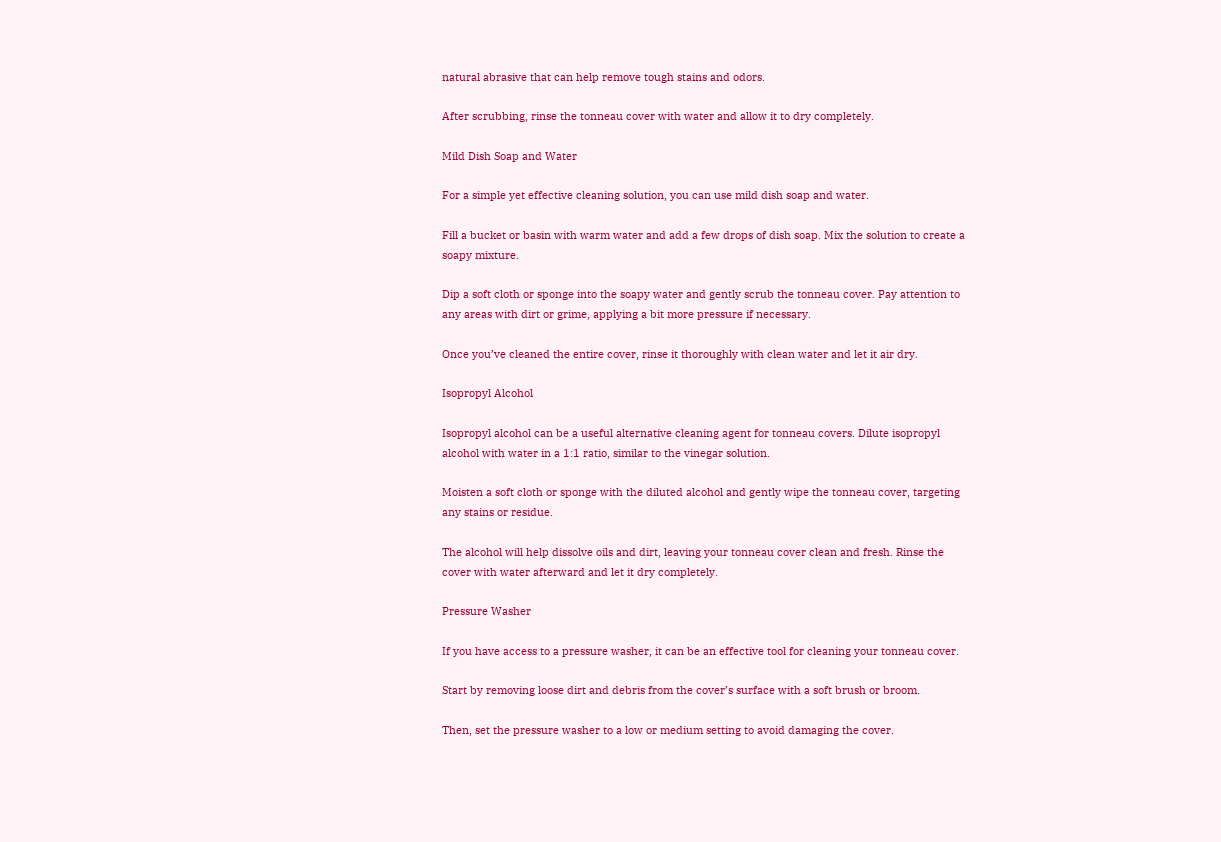natural abrasive that can help remove tough stains and odors.

After scrubbing, rinse the tonneau cover with water and allow it to dry completely.

Mild Dish Soap and Water

For a simple yet effective cleaning solution, you can use mild dish soap and water.

Fill a bucket or basin with warm water and add a few drops of dish soap. Mix the solution to create a soapy mixture.

Dip a soft cloth or sponge into the soapy water and gently scrub the tonneau cover. Pay attention to any areas with dirt or grime, applying a bit more pressure if necessary.

Once you’ve cleaned the entire cover, rinse it thoroughly with clean water and let it air dry.

Isopropyl Alcohol

Isopropyl alcohol can be a useful alternative cleaning agent for tonneau covers. Dilute isopropyl alcohol with water in a 1:1 ratio, similar to the vinegar solution.

Moisten a soft cloth or sponge with the diluted alcohol and gently wipe the tonneau cover, targeting any stains or residue.

The alcohol will help dissolve oils and dirt, leaving your tonneau cover clean and fresh. Rinse the cover with water afterward and let it dry completely.

Pressure Washer

If you have access to a pressure washer, it can be an effective tool for cleaning your tonneau cover.

Start by removing loose dirt and debris from the cover’s surface with a soft brush or broom.

Then, set the pressure washer to a low or medium setting to avoid damaging the cover.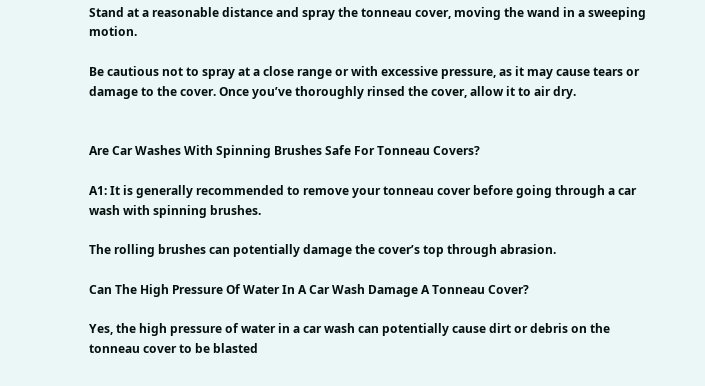Stand at a reasonable distance and spray the tonneau cover, moving the wand in a sweeping motion.

Be cautious not to spray at a close range or with excessive pressure, as it may cause tears or damage to the cover. Once you’ve thoroughly rinsed the cover, allow it to air dry.


Are Car Washes With Spinning Brushes Safe For Tonneau Covers?

A1: It is generally recommended to remove your tonneau cover before going through a car wash with spinning brushes.

The rolling brushes can potentially damage the cover’s top through abrasion.

Can The High Pressure Of Water In A Car Wash Damage A Tonneau Cover?

Yes, the high pressure of water in a car wash can potentially cause dirt or debris on the tonneau cover to be blasted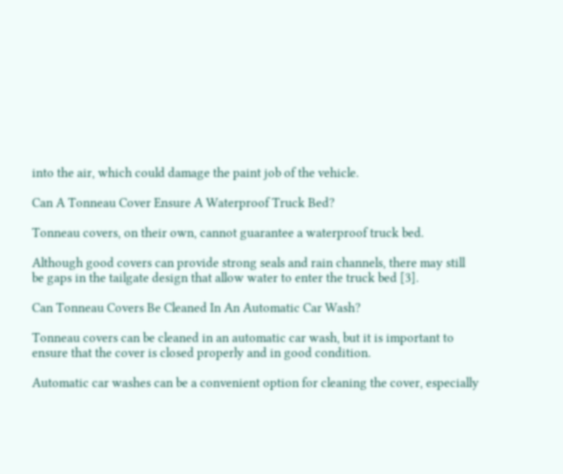into the air, which could damage the paint job of the vehicle.

Can A Tonneau Cover Ensure A Waterproof Truck Bed?

Tonneau covers, on their own, cannot guarantee a waterproof truck bed.

Although good covers can provide strong seals and rain channels, there may still be gaps in the tailgate design that allow water to enter the truck bed [3].

Can Tonneau Covers Be Cleaned In An Automatic Car Wash?

Tonneau covers can be cleaned in an automatic car wash, but it is important to ensure that the cover is closed properly and in good condition.

Automatic car washes can be a convenient option for cleaning the cover, especially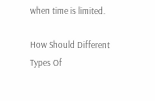when time is limited.

How Should Different Types Of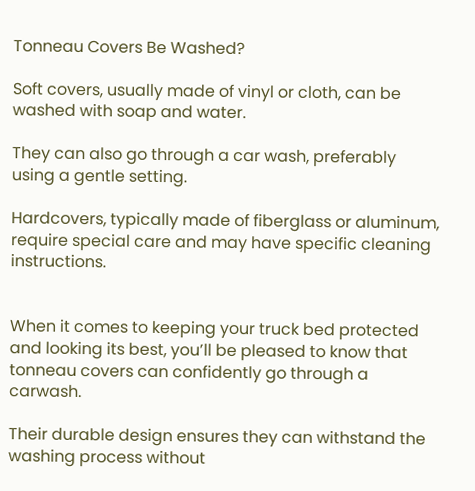Tonneau Covers Be Washed?

Soft covers, usually made of vinyl or cloth, can be washed with soap and water.

They can also go through a car wash, preferably using a gentle setting.

Hardcovers, typically made of fiberglass or aluminum, require special care and may have specific cleaning instructions.


When it comes to keeping your truck bed protected and looking its best, you’ll be pleased to know that tonneau covers can confidently go through a carwash.

Their durable design ensures they can withstand the washing process without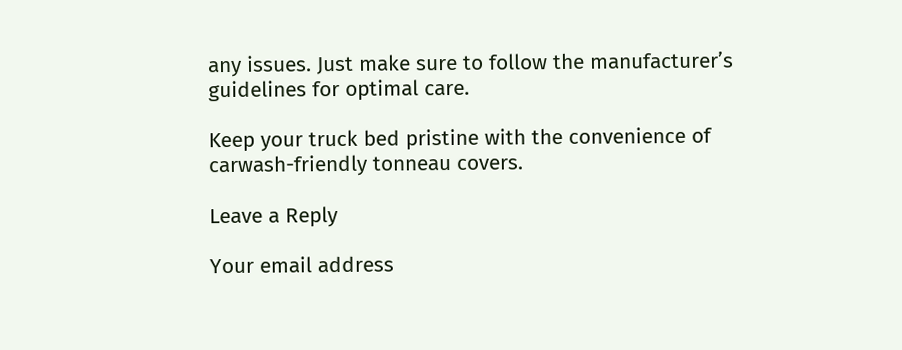any issues. Just make sure to follow the manufacturer’s guidelines for optimal care.

Keep your truck bed pristine with the convenience of carwash-friendly tonneau covers.

Leave a Reply

Your email address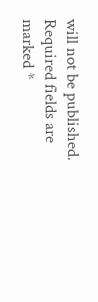will not be published. Required fields are marked *